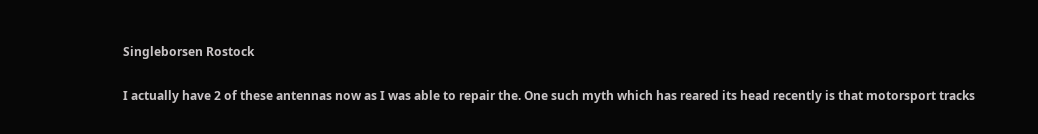Singleborsen Rostock

I actually have 2 of these antennas now as I was able to repair the. One such myth which has reared its head recently is that motorsport tracks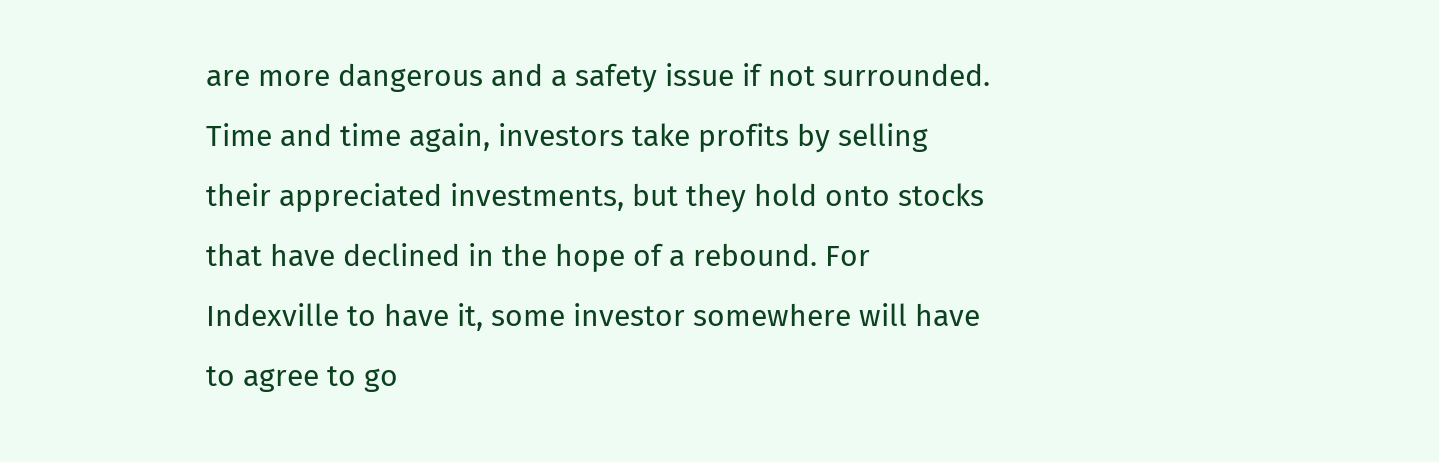are more dangerous and a safety issue if not surrounded. Time and time again, investors take profits by selling their appreciated investments, but they hold onto stocks that have declined in the hope of a rebound. For Indexville to have it, some investor somewhere will have to agree to go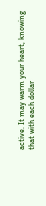active. It may warm your heart, knowing that with each dollar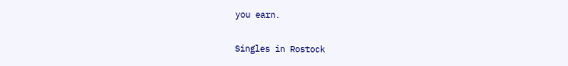you earn.

Singles in Rostock